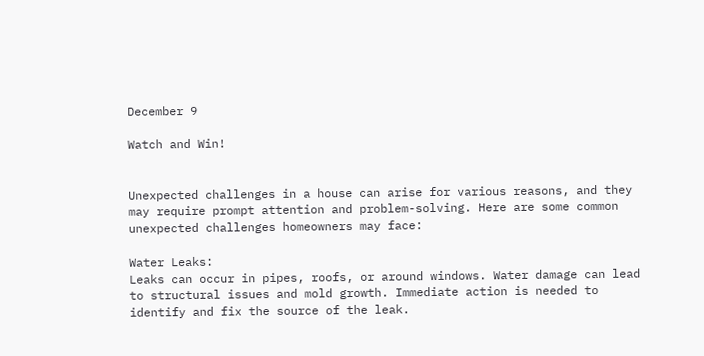December 9

Watch and Win!


Unexpected challenges in a house can arise for various reasons, and they may require prompt attention and problem-solving. Here are some common unexpected challenges homeowners may face:

Water Leaks:
Leaks can occur in pipes, roofs, or around windows. Water damage can lead to structural issues and mold growth. Immediate action is needed to identify and fix the source of the leak.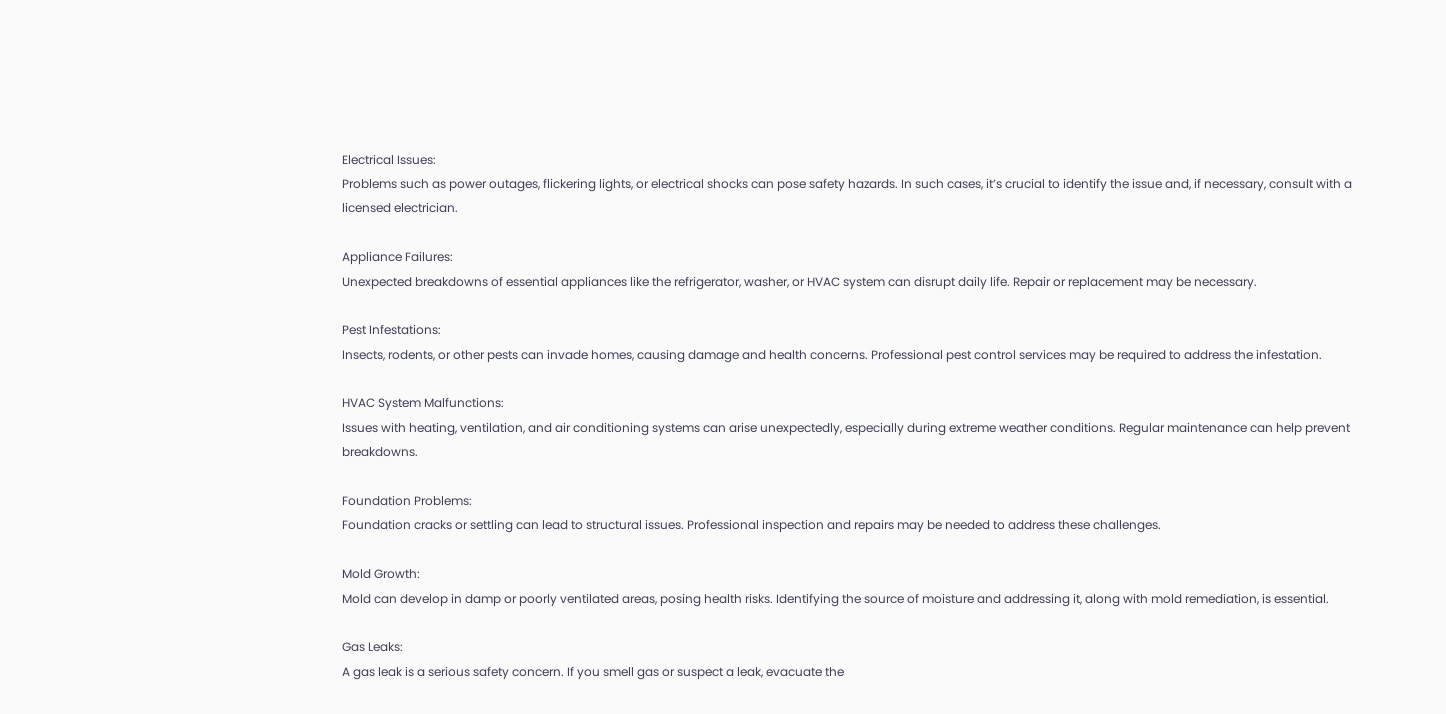Electrical Issues:
Problems such as power outages, flickering lights, or electrical shocks can pose safety hazards. In such cases, it’s crucial to identify the issue and, if necessary, consult with a licensed electrician.

Appliance Failures:
Unexpected breakdowns of essential appliances like the refrigerator, washer, or HVAC system can disrupt daily life. Repair or replacement may be necessary.

Pest Infestations:
Insects, rodents, or other pests can invade homes, causing damage and health concerns. Professional pest control services may be required to address the infestation.

HVAC System Malfunctions:
Issues with heating, ventilation, and air conditioning systems can arise unexpectedly, especially during extreme weather conditions. Regular maintenance can help prevent breakdowns.

Foundation Problems:
Foundation cracks or settling can lead to structural issues. Professional inspection and repairs may be needed to address these challenges.

Mold Growth:
Mold can develop in damp or poorly ventilated areas, posing health risks. Identifying the source of moisture and addressing it, along with mold remediation, is essential.

Gas Leaks:
A gas leak is a serious safety concern. If you smell gas or suspect a leak, evacuate the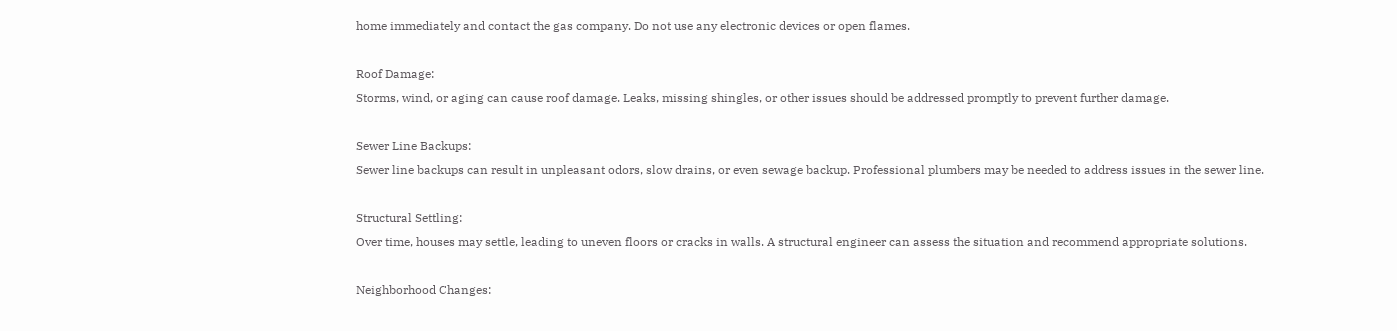home immediately and contact the gas company. Do not use any electronic devices or open flames.

Roof Damage:
Storms, wind, or aging can cause roof damage. Leaks, missing shingles, or other issues should be addressed promptly to prevent further damage.

Sewer Line Backups:
Sewer line backups can result in unpleasant odors, slow drains, or even sewage backup. Professional plumbers may be needed to address issues in the sewer line.

Structural Settling:
Over time, houses may settle, leading to uneven floors or cracks in walls. A structural engineer can assess the situation and recommend appropriate solutions.

Neighborhood Changes: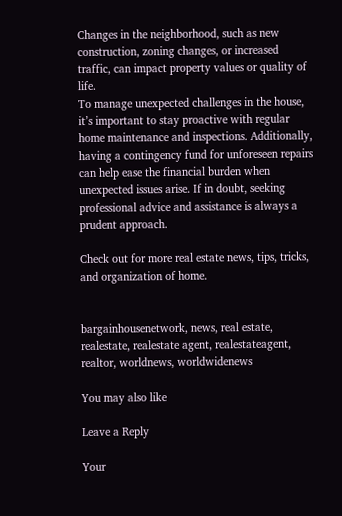Changes in the neighborhood, such as new construction, zoning changes, or increased traffic, can impact property values or quality of life.
To manage unexpected challenges in the house, it’s important to stay proactive with regular home maintenance and inspections. Additionally, having a contingency fund for unforeseen repairs can help ease the financial burden when unexpected issues arise. If in doubt, seeking professional advice and assistance is always a prudent approach.

Check out for more real estate news, tips, tricks, and organization of home.


bargainhousenetwork, news, real estate, realestate, realestate agent, realestateagent, realtor, worldnews, worldwidenews

You may also like

Leave a Reply

Your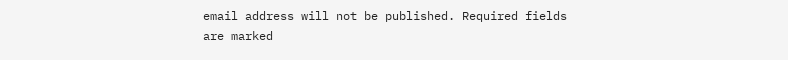email address will not be published. Required fields are marked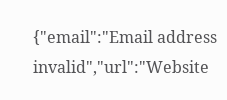{"email":"Email address invalid","url":"Website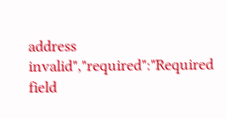address invalid","required":"Required field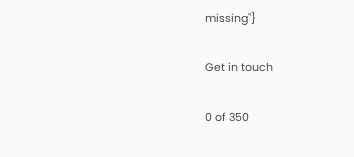missing"}

Get in touch

0 of 350